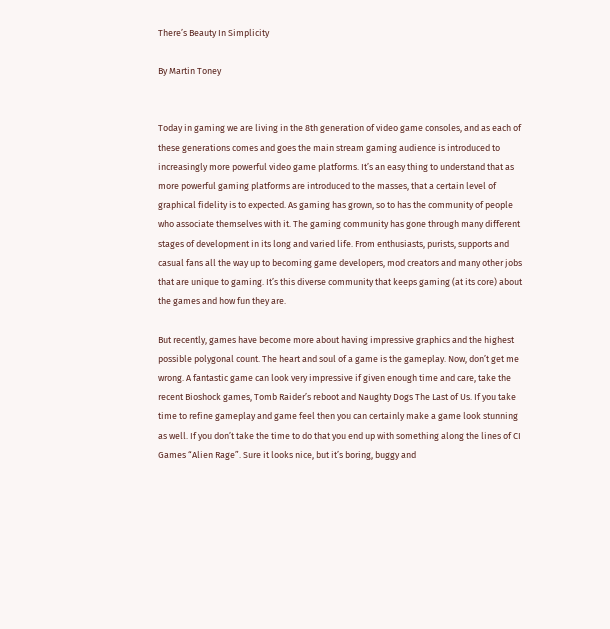There’s Beauty In Simplicity

By Martin Toney


Today in gaming we are living in the 8th generation of video game consoles, and as each of these generations comes and goes the main stream gaming audience is introduced to increasingly more powerful video game platforms. It’s an easy thing to understand that as more powerful gaming platforms are introduced to the masses, that a certain level of graphical fidelity is to expected. As gaming has grown, so to has the community of people who associate themselves with it. The gaming community has gone through many different stages of development in its long and varied life. From enthusiasts, purists, supports and casual fans all the way up to becoming game developers, mod creators and many other jobs that are unique to gaming. It’s this diverse community that keeps gaming (at its core) about the games and how fun they are.

But recently, games have become more about having impressive graphics and the highest possible polygonal count. The heart and soul of a game is the gameplay. Now, don’t get me wrong. A fantastic game can look very impressive if given enough time and care, take the recent Bioshock games, Tomb Raider’s reboot and Naughty Dogs The Last of Us. If you take time to refine gameplay and game feel then you can certainly make a game look stunning as well. If you don’t take the time to do that you end up with something along the lines of CI Games “Alien Rage”. Sure it looks nice, but it’s boring, buggy and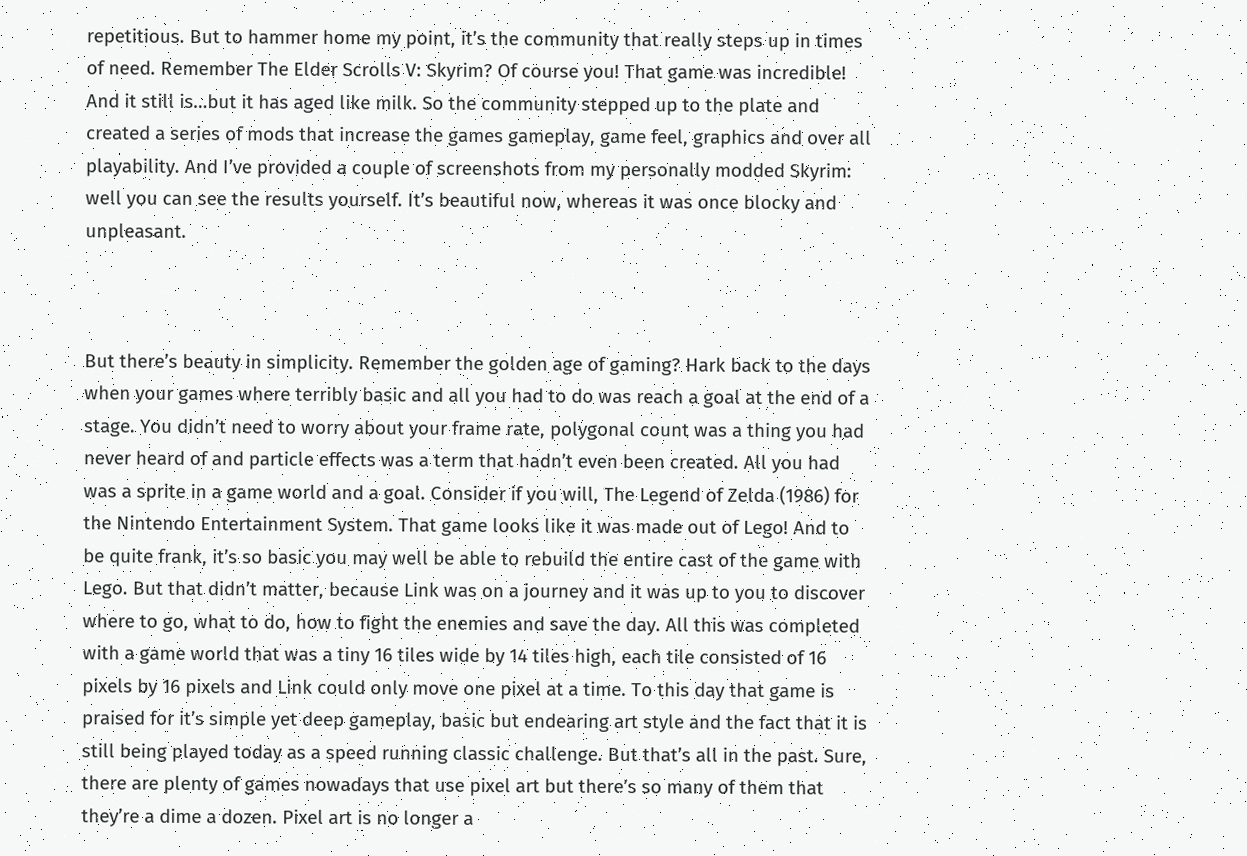repetitious. But to hammer home my point, it’s the community that really steps up in times of need. Remember The Elder Scrolls V: Skyrim? Of course you! That game was incredible! And it still is…but it has aged like milk. So the community stepped up to the plate and created a series of mods that increase the games gameplay, game feel, graphics and over all playability. And I’ve provided a couple of screenshots from my personally modded Skyrim: well you can see the results yourself. It’s beautiful now, whereas it was once blocky and unpleasant.



But there’s beauty in simplicity. Remember the golden age of gaming? Hark back to the days when your games where terribly basic and all you had to do was reach a goal at the end of a stage. You didn’t need to worry about your frame rate, polygonal count was a thing you had never heard of and particle effects was a term that hadn’t even been created. All you had was a sprite in a game world and a goal. Consider if you will, The Legend of Zelda (1986) for the Nintendo Entertainment System. That game looks like it was made out of Lego! And to be quite frank, it’s so basic you may well be able to rebuild the entire cast of the game with Lego. But that didn’t matter, because Link was on a journey and it was up to you to discover where to go, what to do, how to fight the enemies and save the day. All this was completed with a game world that was a tiny 16 tiles wide by 14 tiles high, each tile consisted of 16 pixels by 16 pixels and Link could only move one pixel at a time. To this day that game is praised for it’s simple yet deep gameplay, basic but endearing art style and the fact that it is still being played today as a speed running classic challenge. But that’s all in the past. Sure, there are plenty of games nowadays that use pixel art but there’s so many of them that they’re a dime a dozen. Pixel art is no longer a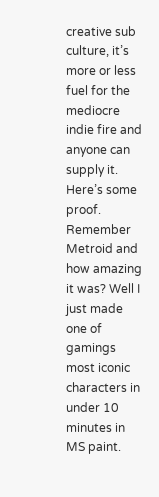creative sub culture, it’s more or less fuel for the mediocre indie fire and anyone can supply it. Here’s some proof. Remember Metroid and how amazing it was? Well I just made one of gamings most iconic characters in under 10 minutes in MS paint.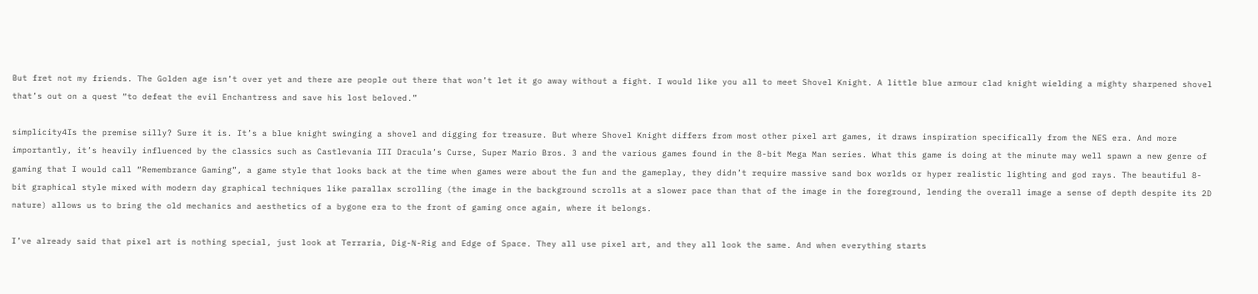But fret not my friends. The Golden age isn’t over yet and there are people out there that won’t let it go away without a fight. I would like you all to meet Shovel Knight. A little blue armour clad knight wielding a mighty sharpened shovel that’s out on a quest “to defeat the evil Enchantress and save his lost beloved.”

simplicity4Is the premise silly? Sure it is. It’s a blue knight swinging a shovel and digging for treasure. But where Shovel Knight differs from most other pixel art games, it draws inspiration specifically from the NES era. And more importantly, it’s heavily influenced by the classics such as Castlevania III Dracula’s Curse, Super Mario Bros. 3 and the various games found in the 8-bit Mega Man series. What this game is doing at the minute may well spawn a new genre of gaming that I would call “Remembrance Gaming”, a game style that looks back at the time when games were about the fun and the gameplay, they didn’t require massive sand box worlds or hyper realistic lighting and god rays. The beautiful 8-bit graphical style mixed with modern day graphical techniques like parallax scrolling (the image in the background scrolls at a slower pace than that of the image in the foreground, lending the overall image a sense of depth despite its 2D nature) allows us to bring the old mechanics and aesthetics of a bygone era to the front of gaming once again, where it belongs.

I’ve already said that pixel art is nothing special, just look at Terraria, Dig-N-Rig and Edge of Space. They all use pixel art, and they all look the same. And when everything starts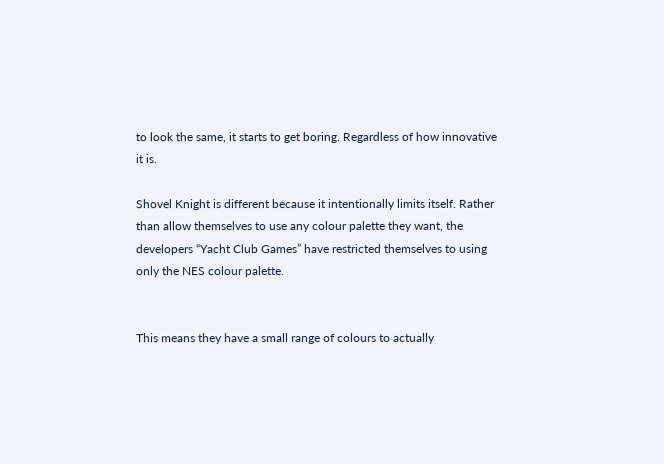to look the same, it starts to get boring. Regardless of how innovative it is.

Shovel Knight is different because it intentionally limits itself. Rather than allow themselves to use any colour palette they want, the developers “Yacht Club Games” have restricted themselves to using only the NES colour palette.


This means they have a small range of colours to actually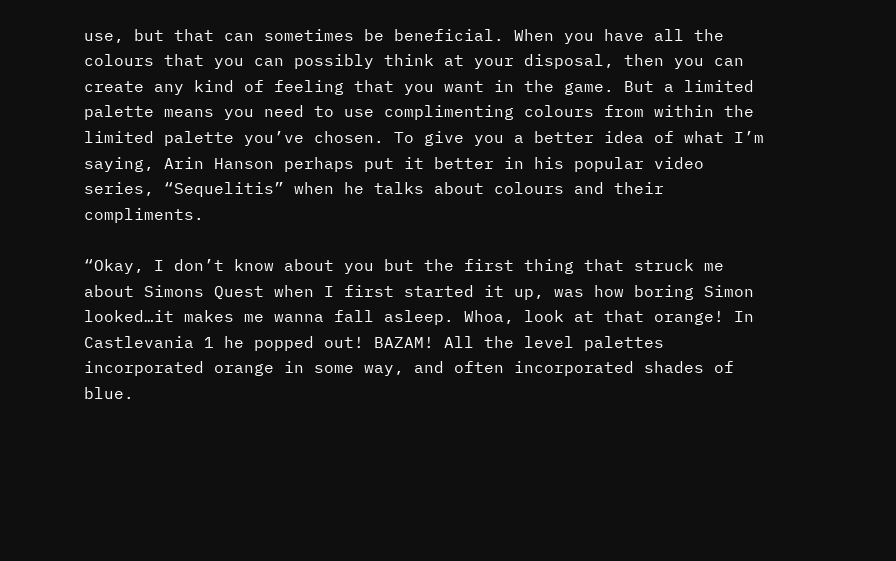use, but that can sometimes be beneficial. When you have all the colours that you can possibly think at your disposal, then you can create any kind of feeling that you want in the game. But a limited palette means you need to use complimenting colours from within the limited palette you’ve chosen. To give you a better idea of what I’m saying, Arin Hanson perhaps put it better in his popular video series, “Sequelitis” when he talks about colours and their compliments.

“Okay, I don’t know about you but the first thing that struck me about Simons Quest when I first started it up, was how boring Simon looked…it makes me wanna fall asleep. Whoa, look at that orange! In Castlevania 1 he popped out! BAZAM! All the level palettes incorporated orange in some way, and often incorporated shades of blue.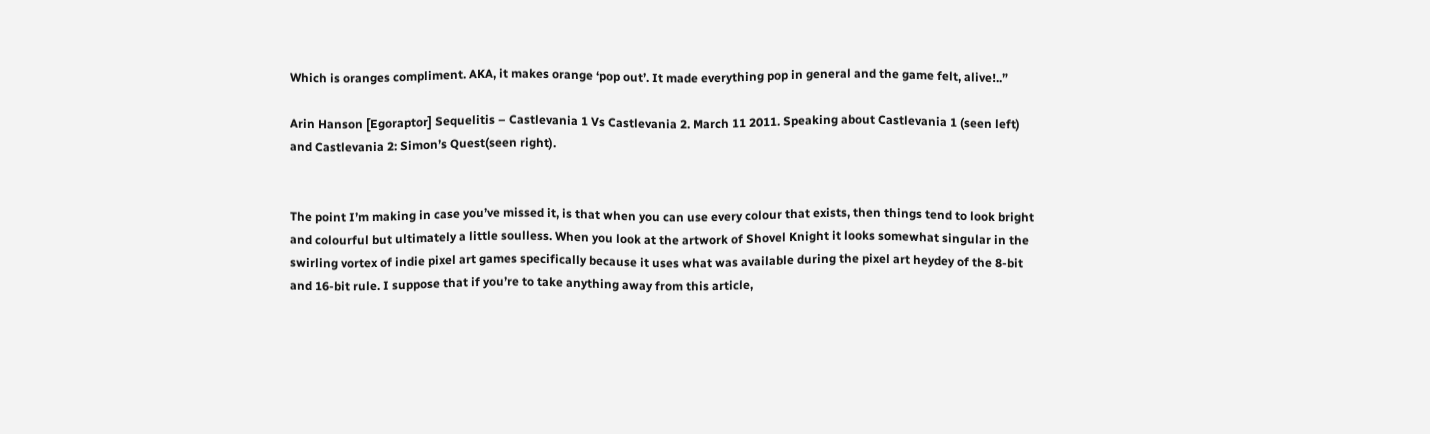Which is oranges compliment. AKA, it makes orange ‘pop out’. It made everything pop in general and the game felt, alive!..”

Arin Hanson [Egoraptor] Sequelitis – Castlevania 1 Vs Castlevania 2. March 11 2011. Speaking about Castlevania 1 (seen left) and Castlevania 2: Simon’s Quest(seen right).


The point I’m making in case you’ve missed it, is that when you can use every colour that exists, then things tend to look bright and colourful but ultimately a little soulless. When you look at the artwork of Shovel Knight it looks somewhat singular in the swirling vortex of indie pixel art games specifically because it uses what was available during the pixel art heydey of the 8-bit and 16-bit rule. I suppose that if you’re to take anything away from this article,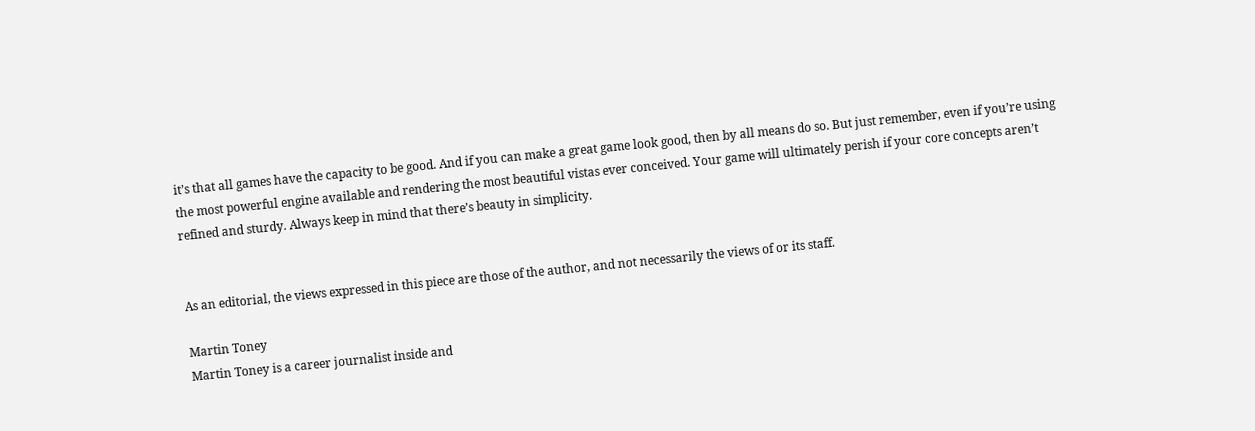it’s that all games have the capacity to be good. And if you can make a great game look good, then by all means do so. But just remember, even if you’re using the most powerful engine available and rendering the most beautiful vistas ever conceived. Your game will ultimately perish if your core concepts aren’t refined and sturdy. Always keep in mind that there’s beauty in simplicity.


As an editorial, the views expressed in this piece are those of the author, and not necessarily the views of or its staff.

Martin Toney
Martin Toney is a career journalist inside and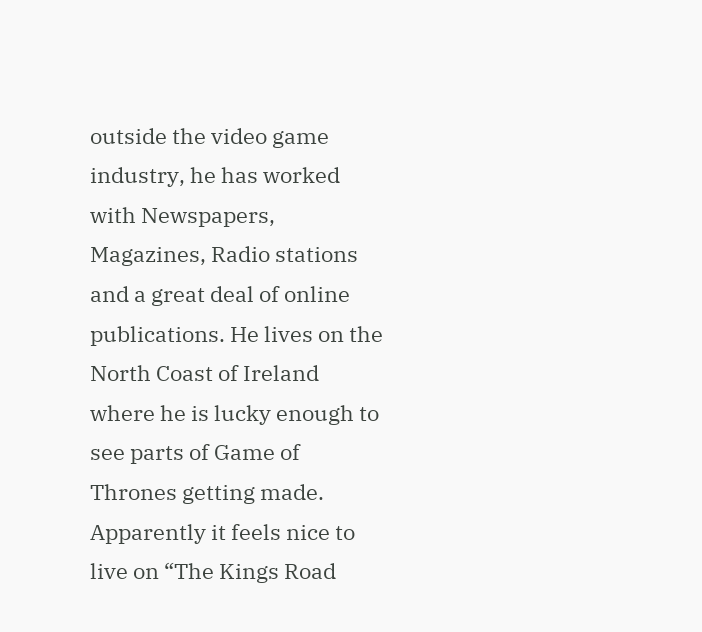outside the video game industry, he has worked with Newspapers, Magazines, Radio stations and a great deal of online publications. He lives on the North Coast of Ireland where he is lucky enough to see parts of Game of Thrones getting made. Apparently it feels nice to live on “The Kings Road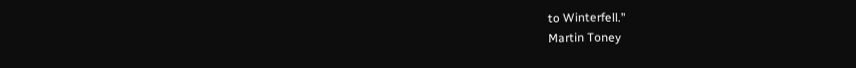to Winterfell.”
Martin Toney